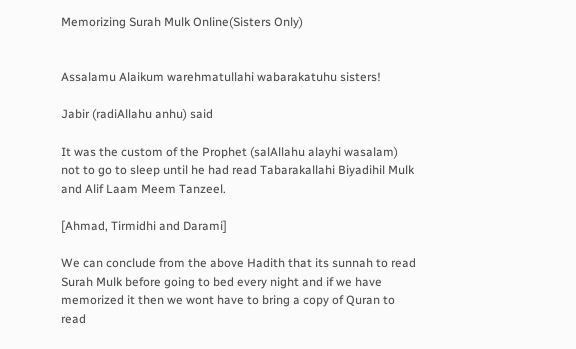Memorizing Surah Mulk Online(Sisters Only)


Assalamu Alaikum warehmatullahi wabarakatuhu sisters!

Jabir (radiAllahu anhu) said

It was the custom of the Prophet (salAllahu alayhi wasalam) not to go to sleep until he had read Tabarakallahi Biyadihil Mulk and Alif Laam Meem Tanzeel.

[Ahmad, Tirmidhi and Darami]

We can conclude from the above Hadith that its sunnah to read Surah Mulk before going to bed every night and if we have memorized it then we wont have to bring a copy of Quran to read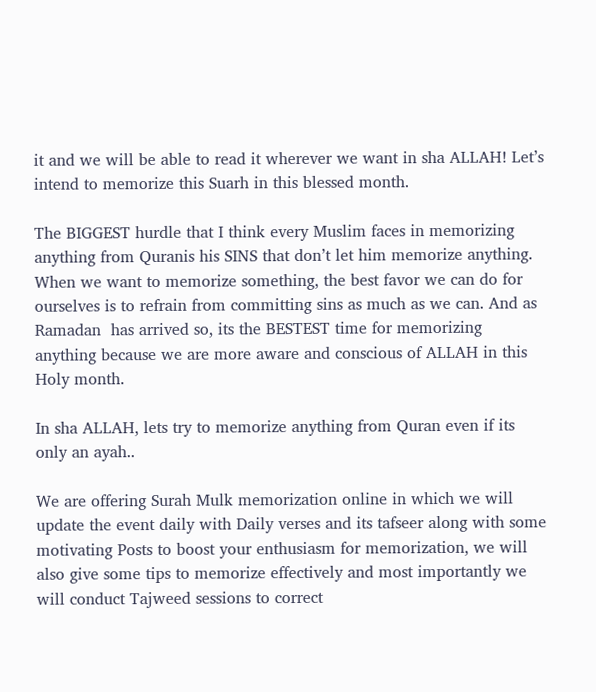it and we will be able to read it wherever we want in sha ALLAH! Let’s intend to memorize this Suarh in this blessed month.

The BIGGEST hurdle that I think every Muslim faces in memorizing anything from Quranis his SINS that don’t let him memorize anything. When we want to memorize something, the best favor we can do for ourselves is to refrain from committing sins as much as we can. And as Ramadan  has arrived so, its the BESTEST time for memorizing anything because we are more aware and conscious of ALLAH in this Holy month.

In sha ALLAH, lets try to memorize anything from Quran even if its only an ayah..

We are offering Surah Mulk memorization online in which we will update the event daily with Daily verses and its tafseer along with some motivating Posts to boost your enthusiasm for memorization, we will also give some tips to memorize effectively and most importantly we will conduct Tajweed sessions to correct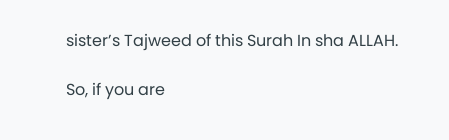sister’s Tajweed of this Surah In sha ALLAH.

So, if you are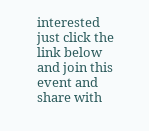interested just click the link below and join this event and share with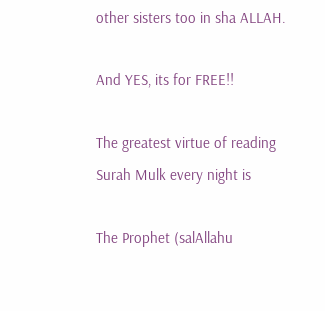other sisters too in sha ALLAH.

And YES, its for FREE!!

The greatest virtue of reading Surah Mulk every night is

The Prophet (salAllahu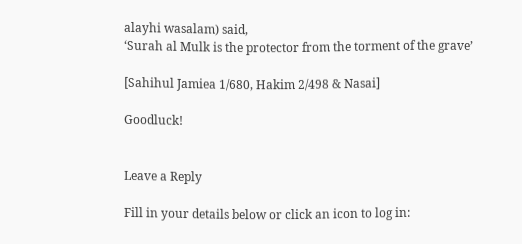alayhi wasalam) said,
‘Surah al Mulk is the protector from the torment of the grave’

[Sahihul Jamiea 1/680, Hakim 2/498 & Nasai]

Goodluck!


Leave a Reply

Fill in your details below or click an icon to log in: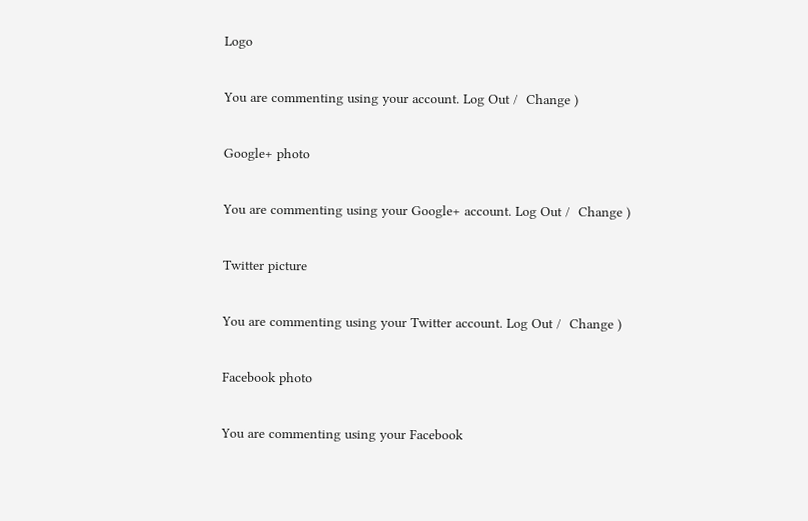Logo

You are commenting using your account. Log Out /  Change )

Google+ photo

You are commenting using your Google+ account. Log Out /  Change )

Twitter picture

You are commenting using your Twitter account. Log Out /  Change )

Facebook photo

You are commenting using your Facebook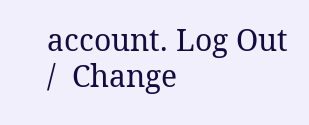account. Log Out /  Change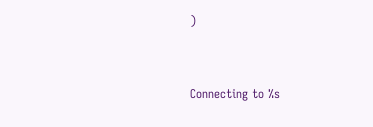)


Connecting to %s